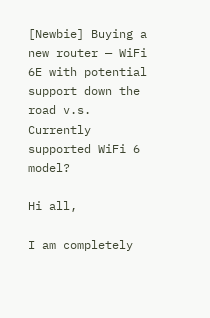[Newbie] Buying a new router — WiFi 6E with potential support down the road v.s. Currently supported WiFi 6 model?

Hi all,

I am completely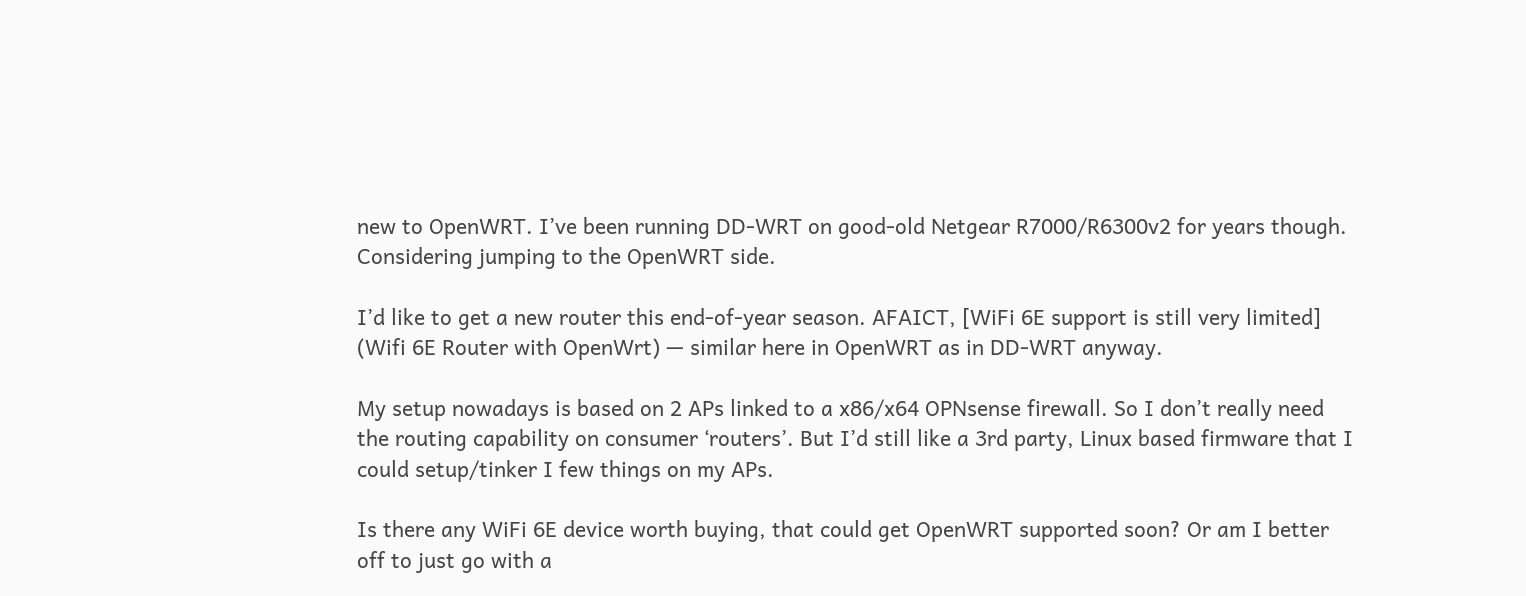new to OpenWRT. I’ve been running DD-WRT on good-old Netgear R7000/R6300v2 for years though. Considering jumping to the OpenWRT side.

I’d like to get a new router this end-of-year season. AFAICT, [WiFi 6E support is still very limited] (Wifi 6E Router with OpenWrt) — similar here in OpenWRT as in DD-WRT anyway.

My setup nowadays is based on 2 APs linked to a x86/x64 OPNsense firewall. So I don’t really need the routing capability on consumer ‘routers’. But I’d still like a 3rd party, Linux based firmware that I could setup/tinker I few things on my APs.

Is there any WiFi 6E device worth buying, that could get OpenWRT supported soon? Or am I better off to just go with a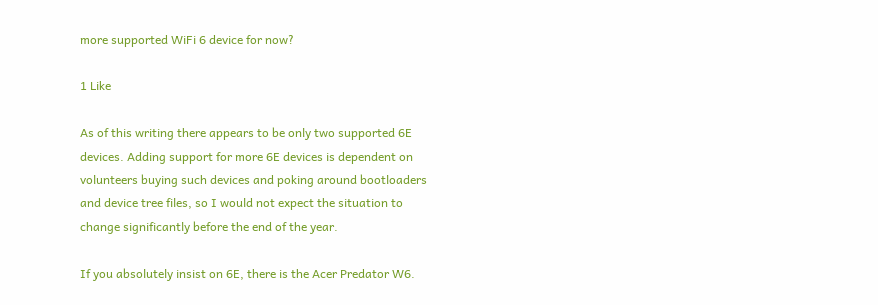more supported WiFi 6 device for now?

1 Like

As of this writing there appears to be only two supported 6E devices. Adding support for more 6E devices is dependent on volunteers buying such devices and poking around bootloaders and device tree files, so I would not expect the situation to change significantly before the end of the year.

If you absolutely insist on 6E, there is the Acer Predator W6.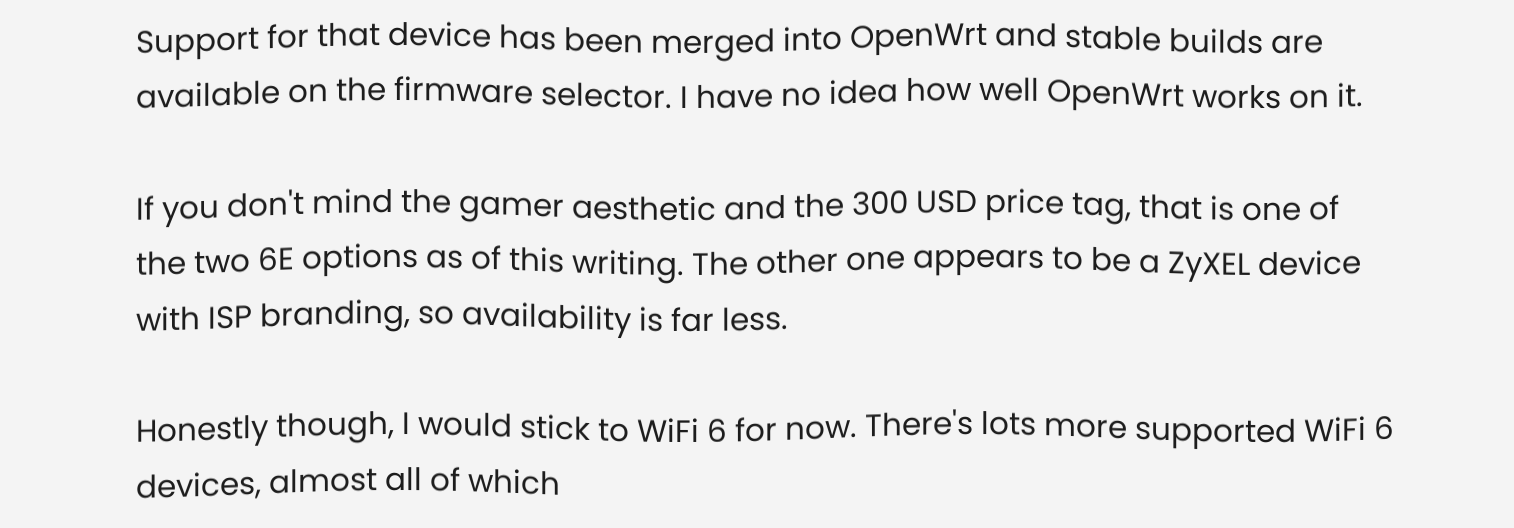Support for that device has been merged into OpenWrt and stable builds are available on the firmware selector. I have no idea how well OpenWrt works on it.

If you don't mind the gamer aesthetic and the 300 USD price tag, that is one of the two 6E options as of this writing. The other one appears to be a ZyXEL device with ISP branding, so availability is far less.

Honestly though, I would stick to WiFi 6 for now. There's lots more supported WiFi 6 devices, almost all of which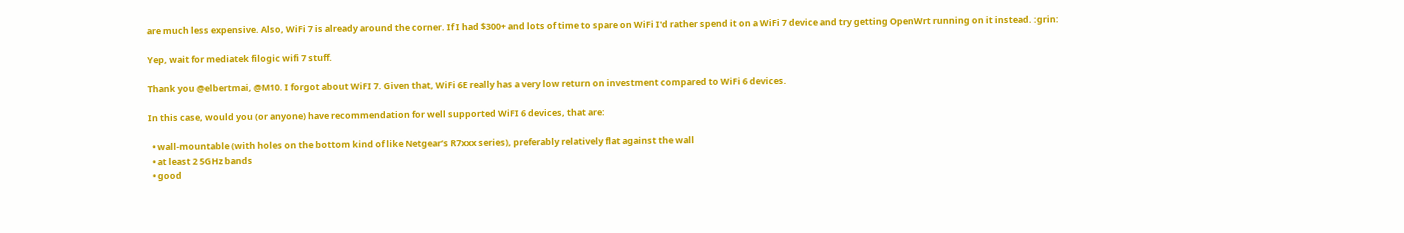are much less expensive. Also, WiFi 7 is already around the corner. If I had $300+ and lots of time to spare on WiFi I'd rather spend it on a WiFi 7 device and try getting OpenWrt running on it instead. :grin:

Yep, wait for mediatek filogic wifi 7 stuff.

Thank you @elbertmai, @M10. I forgot about WiFI 7. Given that, WiFi 6E really has a very low return on investment compared to WiFi 6 devices.

In this case, would you (or anyone) have recommendation for well supported WiFI 6 devices, that are:

  • wall-mountable (with holes on the bottom kind of like Netgear’s R7xxx series), preferably relatively flat against the wall
  • at least 2 5GHz bands
  • good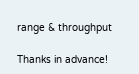range & throughput

Thanks in advance!